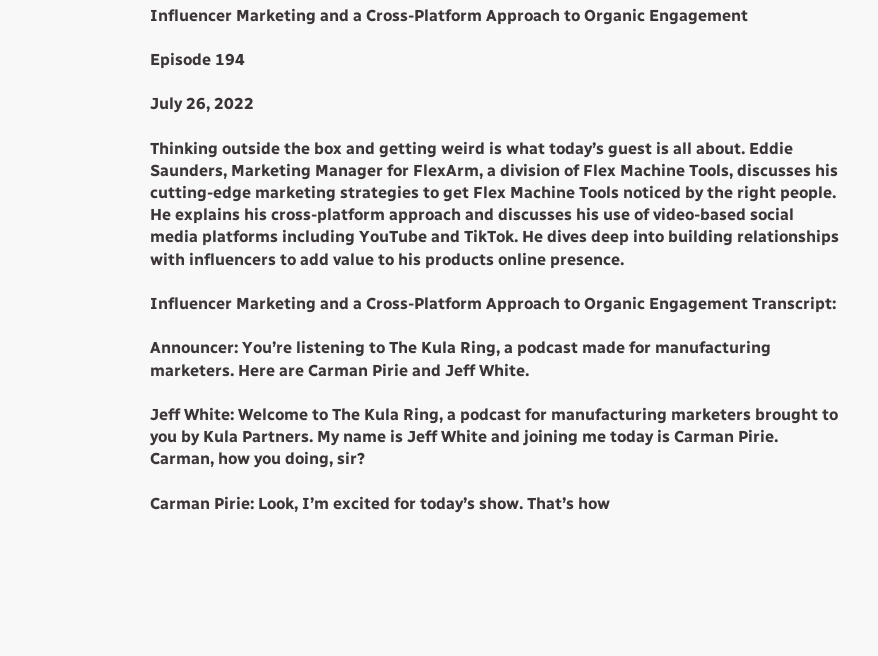Influencer Marketing and a Cross-Platform Approach to Organic Engagement

Episode 194

July 26, 2022

Thinking outside the box and getting weird is what today’s guest is all about. Eddie Saunders, Marketing Manager for FlexArm, a division of Flex Machine Tools, discusses his cutting-edge marketing strategies to get Flex Machine Tools noticed by the right people. He explains his cross-platform approach and discusses his use of video-based social media platforms including YouTube and TikTok. He dives deep into building relationships with influencers to add value to his products online presence.

Influencer Marketing and a Cross-Platform Approach to Organic Engagement Transcript:

Announcer: You’re listening to The Kula Ring, a podcast made for manufacturing marketers. Here are Carman Pirie and Jeff White.

Jeff White: Welcome to The Kula Ring, a podcast for manufacturing marketers brought to you by Kula Partners. My name is Jeff White and joining me today is Carman Pirie. Carman, how you doing, sir?

Carman Pirie: Look, I’m excited for today’s show. That’s how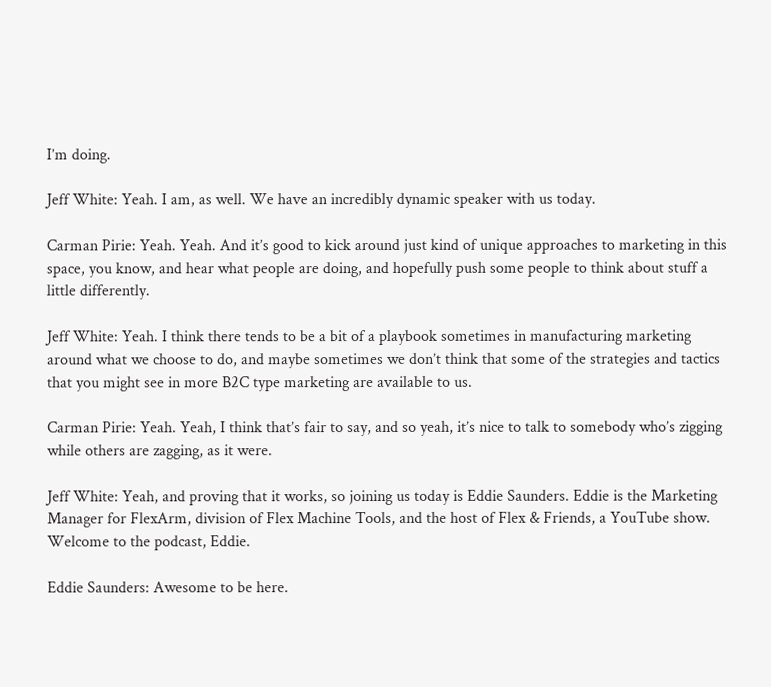I’m doing.

Jeff White: Yeah. I am, as well. We have an incredibly dynamic speaker with us today.

Carman Pirie: Yeah. Yeah. And it’s good to kick around just kind of unique approaches to marketing in this space, you know, and hear what people are doing, and hopefully push some people to think about stuff a little differently.

Jeff White: Yeah. I think there tends to be a bit of a playbook sometimes in manufacturing marketing around what we choose to do, and maybe sometimes we don’t think that some of the strategies and tactics that you might see in more B2C type marketing are available to us.

Carman Pirie: Yeah. Yeah, I think that’s fair to say, and so yeah, it’s nice to talk to somebody who’s zigging while others are zagging, as it were.

Jeff White: Yeah, and proving that it works, so joining us today is Eddie Saunders. Eddie is the Marketing Manager for FlexArm, division of Flex Machine Tools, and the host of Flex & Friends, a YouTube show. Welcome to the podcast, Eddie.

Eddie Saunders: Awesome to be here.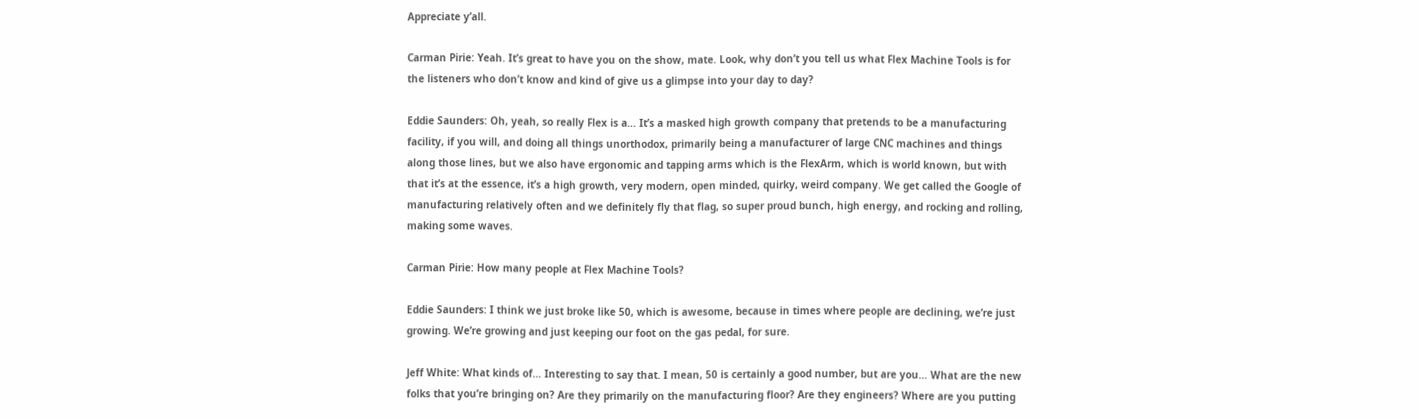Appreciate y’all.

Carman Pirie: Yeah. It’s great to have you on the show, mate. Look, why don’t you tell us what Flex Machine Tools is for the listeners who don’t know and kind of give us a glimpse into your day to day?

Eddie Saunders: Oh, yeah, so really Flex is a… It’s a masked high growth company that pretends to be a manufacturing facility, if you will, and doing all things unorthodox, primarily being a manufacturer of large CNC machines and things along those lines, but we also have ergonomic and tapping arms which is the FlexArm, which is world known, but with that it’s at the essence, it’s a high growth, very modern, open minded, quirky, weird company. We get called the Google of manufacturing relatively often and we definitely fly that flag, so super proud bunch, high energy, and rocking and rolling, making some waves.

Carman Pirie: How many people at Flex Machine Tools?

Eddie Saunders: I think we just broke like 50, which is awesome, because in times where people are declining, we’re just growing. We’re growing and just keeping our foot on the gas pedal, for sure.

Jeff White: What kinds of… Interesting to say that. I mean, 50 is certainly a good number, but are you… What are the new folks that you’re bringing on? Are they primarily on the manufacturing floor? Are they engineers? Where are you putting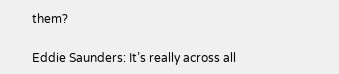them?

Eddie Saunders: It’s really across all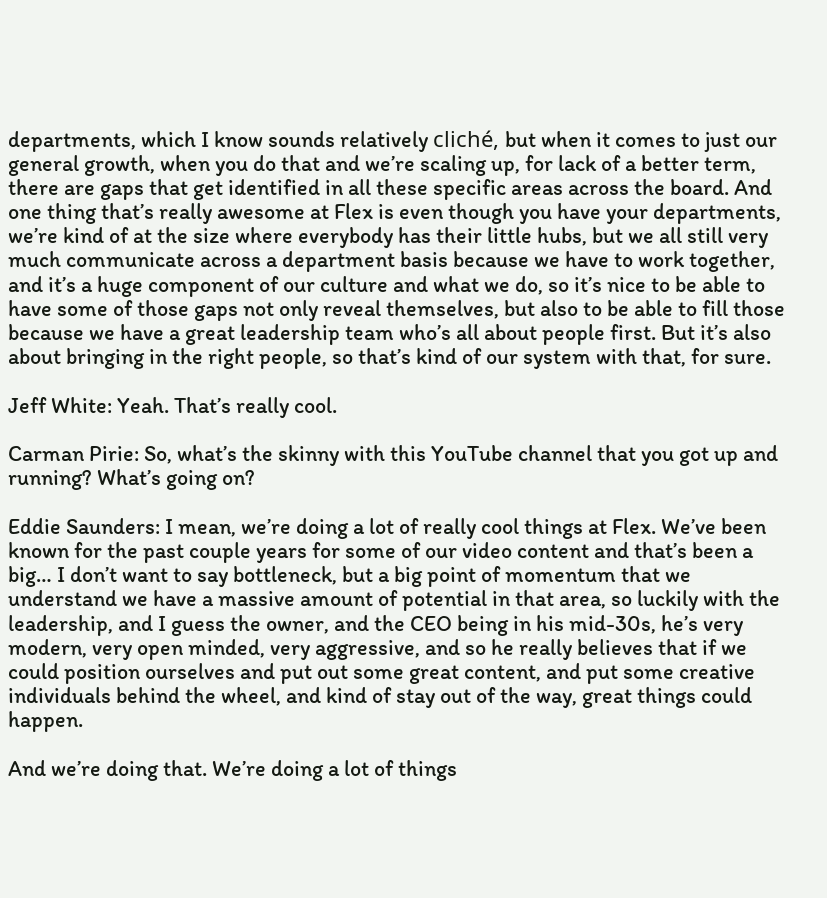departments, which I know sounds relatively cliché, but when it comes to just our general growth, when you do that and we’re scaling up, for lack of a better term, there are gaps that get identified in all these specific areas across the board. And one thing that’s really awesome at Flex is even though you have your departments, we’re kind of at the size where everybody has their little hubs, but we all still very much communicate across a department basis because we have to work together, and it’s a huge component of our culture and what we do, so it’s nice to be able to have some of those gaps not only reveal themselves, but also to be able to fill those because we have a great leadership team who’s all about people first. But it’s also about bringing in the right people, so that’s kind of our system with that, for sure.

Jeff White: Yeah. That’s really cool.

Carman Pirie: So, what’s the skinny with this YouTube channel that you got up and running? What’s going on?

Eddie Saunders: I mean, we’re doing a lot of really cool things at Flex. We’ve been known for the past couple years for some of our video content and that’s been a big… I don’t want to say bottleneck, but a big point of momentum that we understand we have a massive amount of potential in that area, so luckily with the leadership, and I guess the owner, and the CEO being in his mid-30s, he’s very modern, very open minded, very aggressive, and so he really believes that if we could position ourselves and put out some great content, and put some creative individuals behind the wheel, and kind of stay out of the way, great things could happen.

And we’re doing that. We’re doing a lot of things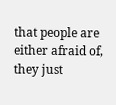that people are either afraid of, they just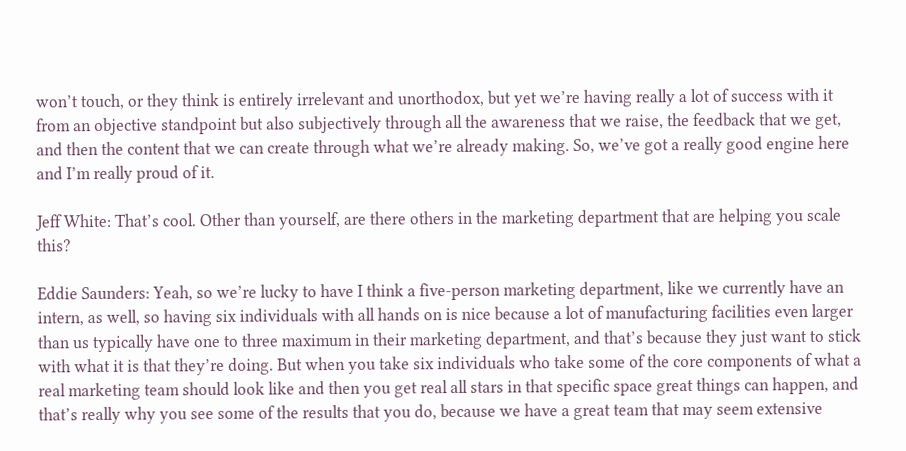won’t touch, or they think is entirely irrelevant and unorthodox, but yet we’re having really a lot of success with it from an objective standpoint but also subjectively through all the awareness that we raise, the feedback that we get, and then the content that we can create through what we’re already making. So, we’ve got a really good engine here and I’m really proud of it.

Jeff White: That’s cool. Other than yourself, are there others in the marketing department that are helping you scale this?

Eddie Saunders: Yeah, so we’re lucky to have I think a five-person marketing department, like we currently have an intern, as well, so having six individuals with all hands on is nice because a lot of manufacturing facilities even larger than us typically have one to three maximum in their marketing department, and that’s because they just want to stick with what it is that they’re doing. But when you take six individuals who take some of the core components of what a real marketing team should look like and then you get real all stars in that specific space great things can happen, and that’s really why you see some of the results that you do, because we have a great team that may seem extensive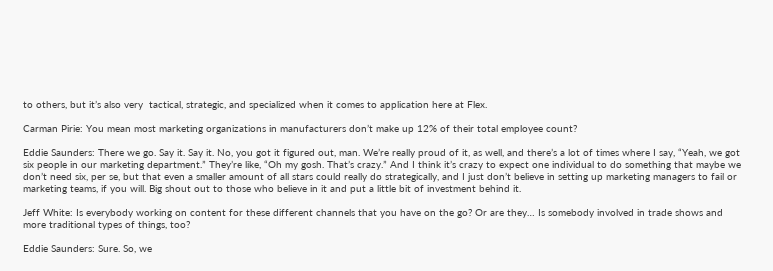to others, but it’s also very  tactical, strategic, and specialized when it comes to application here at Flex.

Carman Pirie: You mean most marketing organizations in manufacturers don’t make up 12% of their total employee count?

Eddie Saunders: There we go. Say it. Say it. No, you got it figured out, man. We’re really proud of it, as well, and there’s a lot of times where I say, “Yeah, we got six people in our marketing department.” They’re like, “Oh my gosh. That’s crazy.” And I think it’s crazy to expect one individual to do something that maybe we don’t need six, per se, but that even a smaller amount of all stars could really do strategically, and I just don’t believe in setting up marketing managers to fail or marketing teams, if you will. Big shout out to those who believe in it and put a little bit of investment behind it.

Jeff White: Is everybody working on content for these different channels that you have on the go? Or are they… Is somebody involved in trade shows and more traditional types of things, too?

Eddie Saunders: Sure. So, we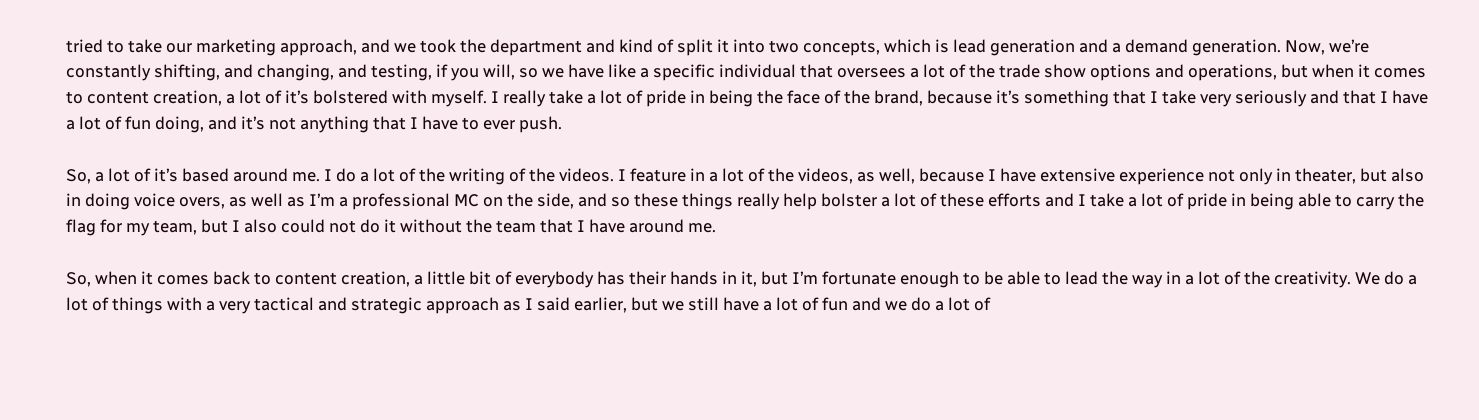tried to take our marketing approach, and we took the department and kind of split it into two concepts, which is lead generation and a demand generation. Now, we’re constantly shifting, and changing, and testing, if you will, so we have like a specific individual that oversees a lot of the trade show options and operations, but when it comes to content creation, a lot of it’s bolstered with myself. I really take a lot of pride in being the face of the brand, because it’s something that I take very seriously and that I have a lot of fun doing, and it’s not anything that I have to ever push.

So, a lot of it’s based around me. I do a lot of the writing of the videos. I feature in a lot of the videos, as well, because I have extensive experience not only in theater, but also in doing voice overs, as well as I’m a professional MC on the side, and so these things really help bolster a lot of these efforts and I take a lot of pride in being able to carry the flag for my team, but I also could not do it without the team that I have around me.

So, when it comes back to content creation, a little bit of everybody has their hands in it, but I’m fortunate enough to be able to lead the way in a lot of the creativity. We do a lot of things with a very tactical and strategic approach as I said earlier, but we still have a lot of fun and we do a lot of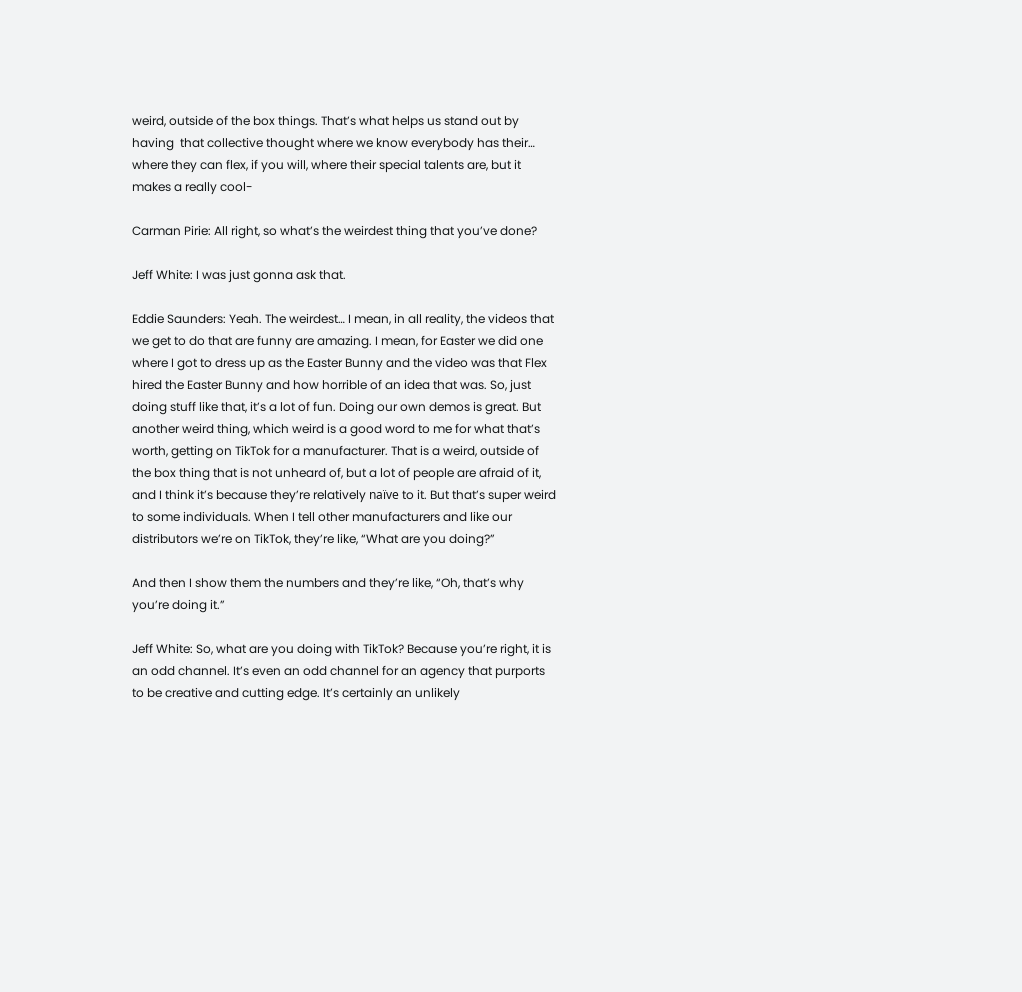weird, outside of the box things. That’s what helps us stand out by having  that collective thought where we know everybody has their… where they can flex, if you will, where their special talents are, but it makes a really cool-

Carman Pirie: All right, so what’s the weirdest thing that you’ve done?

Jeff White: I was just gonna ask that.

Eddie Saunders: Yeah. The weirdest… I mean, in all reality, the videos that we get to do that are funny are amazing. I mean, for Easter we did one where I got to dress up as the Easter Bunny and the video was that Flex hired the Easter Bunny and how horrible of an idea that was. So, just doing stuff like that, it’s a lot of fun. Doing our own demos is great. But another weird thing, which weird is a good word to me for what that’s worth, getting on TikTok for a manufacturer. That is a weird, outside of the box thing that is not unheard of, but a lot of people are afraid of it, and I think it’s because they’re relatively naïve to it. But that’s super weird to some individuals. When I tell other manufacturers and like our distributors we’re on TikTok, they’re like, “What are you doing?”

And then I show them the numbers and they’re like, “Oh, that’s why you’re doing it.”

Jeff White: So, what are you doing with TikTok? Because you’re right, it is an odd channel. It’s even an odd channel for an agency that purports to be creative and cutting edge. It’s certainly an unlikely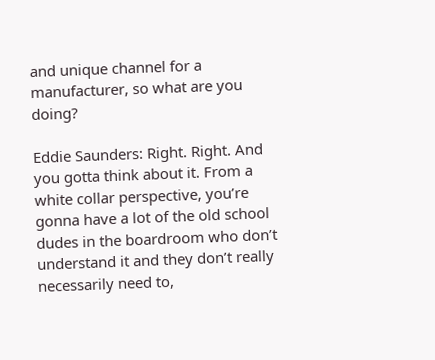and unique channel for a manufacturer, so what are you doing?

Eddie Saunders: Right. Right. And you gotta think about it. From a white collar perspective, you’re gonna have a lot of the old school dudes in the boardroom who don’t understand it and they don’t really necessarily need to,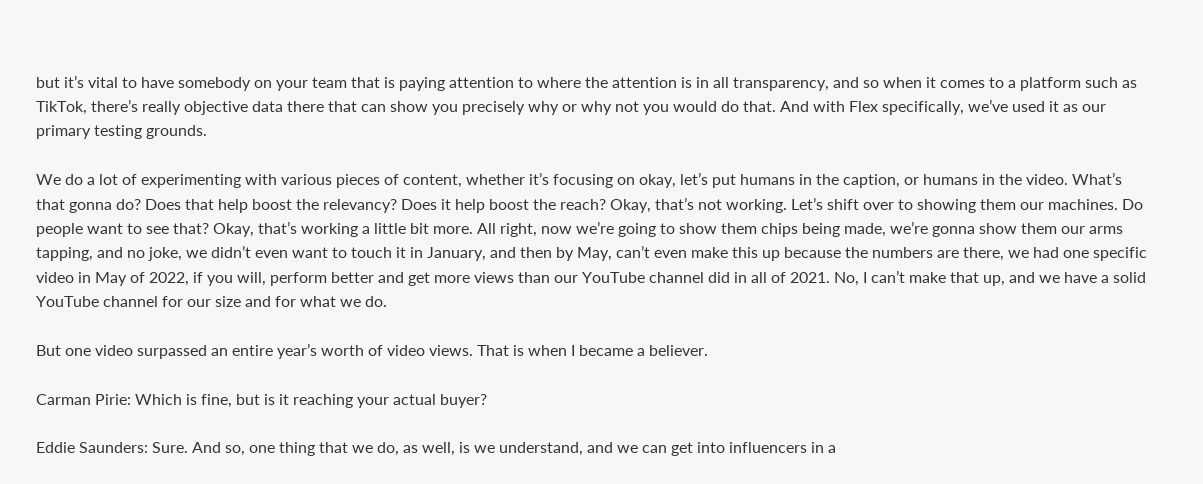but it’s vital to have somebody on your team that is paying attention to where the attention is in all transparency, and so when it comes to a platform such as TikTok, there’s really objective data there that can show you precisely why or why not you would do that. And with Flex specifically, we’ve used it as our primary testing grounds.

We do a lot of experimenting with various pieces of content, whether it’s focusing on okay, let’s put humans in the caption, or humans in the video. What’s that gonna do? Does that help boost the relevancy? Does it help boost the reach? Okay, that’s not working. Let’s shift over to showing them our machines. Do people want to see that? Okay, that’s working a little bit more. All right, now we’re going to show them chips being made, we’re gonna show them our arms tapping, and no joke, we didn’t even want to touch it in January, and then by May, can’t even make this up because the numbers are there, we had one specific video in May of 2022, if you will, perform better and get more views than our YouTube channel did in all of 2021. No, I can’t make that up, and we have a solid YouTube channel for our size and for what we do.

But one video surpassed an entire year’s worth of video views. That is when I became a believer.

Carman Pirie: Which is fine, but is it reaching your actual buyer?

Eddie Saunders: Sure. And so, one thing that we do, as well, is we understand, and we can get into influencers in a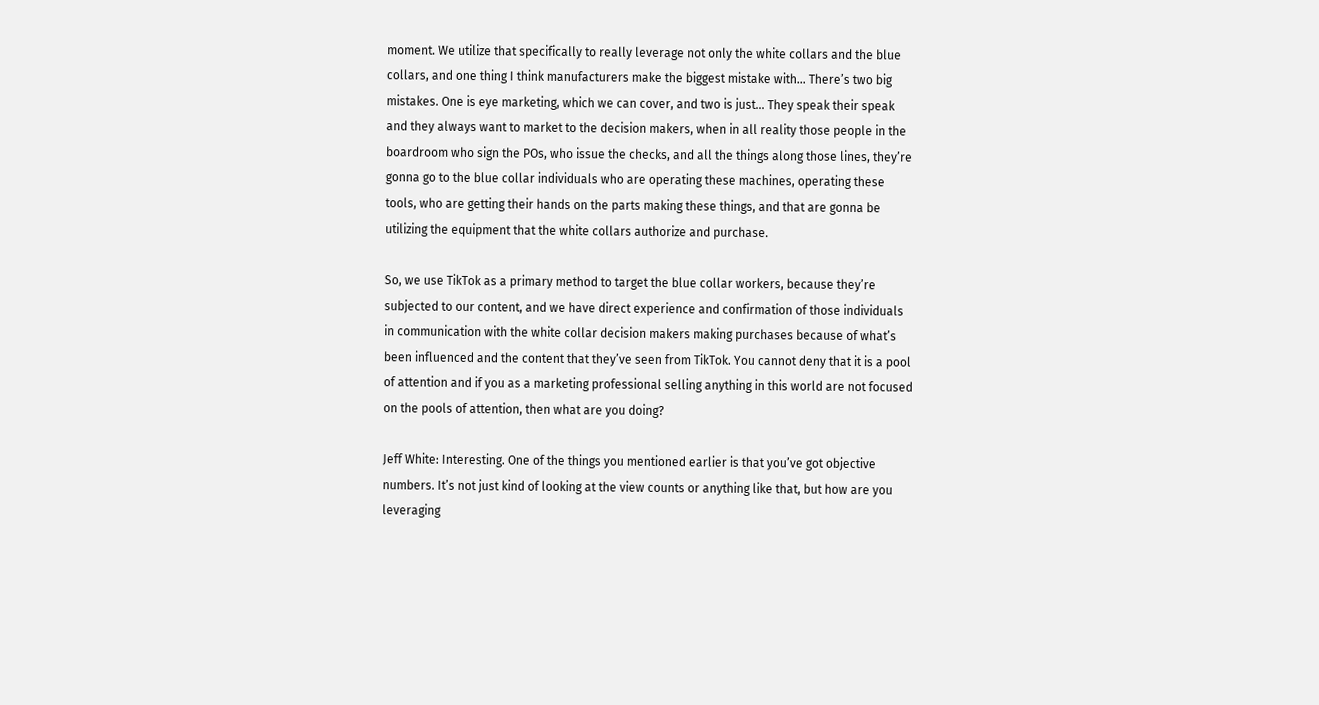moment. We utilize that specifically to really leverage not only the white collars and the blue collars, and one thing I think manufacturers make the biggest mistake with… There’s two big mistakes. One is eye marketing, which we can cover, and two is just… They speak their speak and they always want to market to the decision makers, when in all reality those people in the boardroom who sign the POs, who issue the checks, and all the things along those lines, they’re gonna go to the blue collar individuals who are operating these machines, operating these tools, who are getting their hands on the parts making these things, and that are gonna be utilizing the equipment that the white collars authorize and purchase.

So, we use TikTok as a primary method to target the blue collar workers, because they’re subjected to our content, and we have direct experience and confirmation of those individuals in communication with the white collar decision makers making purchases because of what’s been influenced and the content that they’ve seen from TikTok. You cannot deny that it is a pool of attention and if you as a marketing professional selling anything in this world are not focused on the pools of attention, then what are you doing?

Jeff White: Interesting. One of the things you mentioned earlier is that you’ve got objective numbers. It’s not just kind of looking at the view counts or anything like that, but how are you leveraging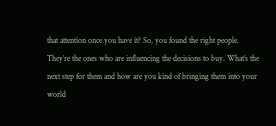that attention once you have it? So, you found the right people. They’re the ones who are influencing the decisions to buy. What’s the next step for them and how are you kind of bringing them into your world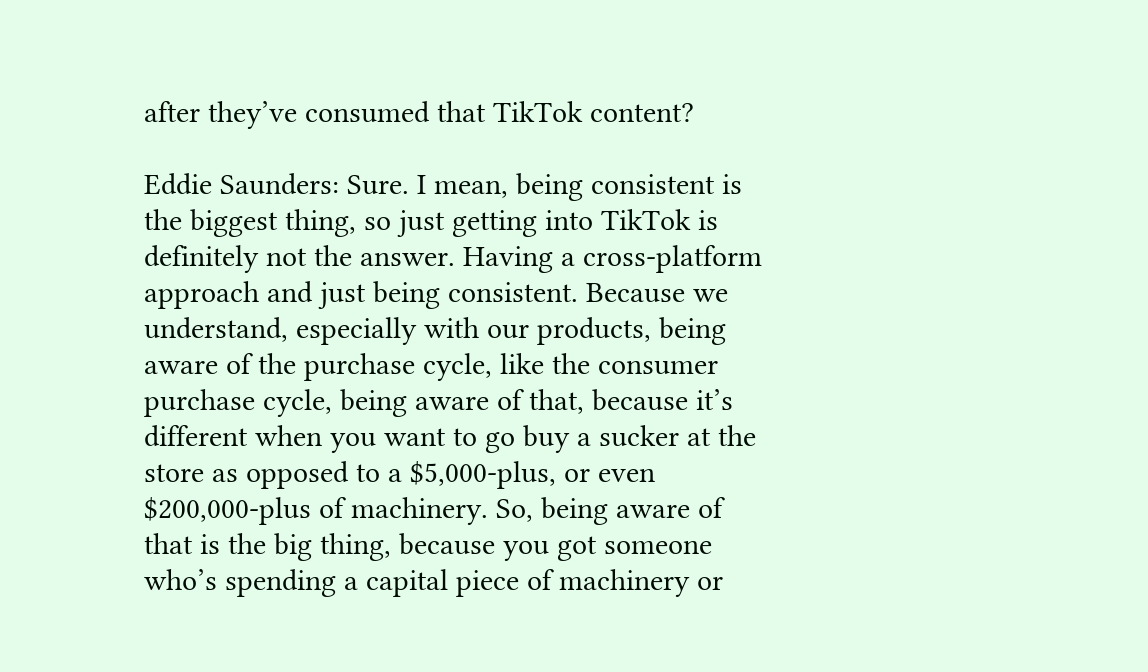after they’ve consumed that TikTok content?

Eddie Saunders: Sure. I mean, being consistent is the biggest thing, so just getting into TikTok is definitely not the answer. Having a cross-platform approach and just being consistent. Because we understand, especially with our products, being aware of the purchase cycle, like the consumer purchase cycle, being aware of that, because it’s different when you want to go buy a sucker at the store as opposed to a $5,000-plus, or even $200,000-plus of machinery. So, being aware of that is the big thing, because you got someone who’s spending a capital piece of machinery or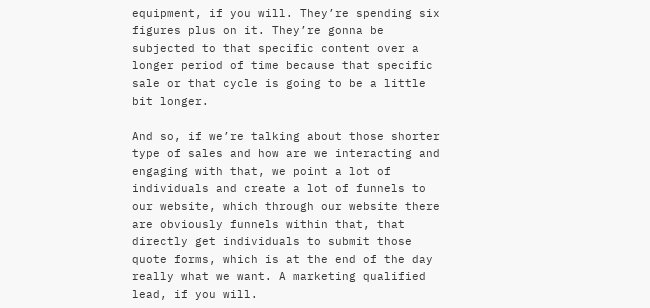equipment, if you will. They’re spending six figures plus on it. They’re gonna be subjected to that specific content over a longer period of time because that specific sale or that cycle is going to be a little bit longer.

And so, if we’re talking about those shorter type of sales and how are we interacting and engaging with that, we point a lot of individuals and create a lot of funnels to our website, which through our website there are obviously funnels within that, that directly get individuals to submit those quote forms, which is at the end of the day really what we want. A marketing qualified lead, if you will.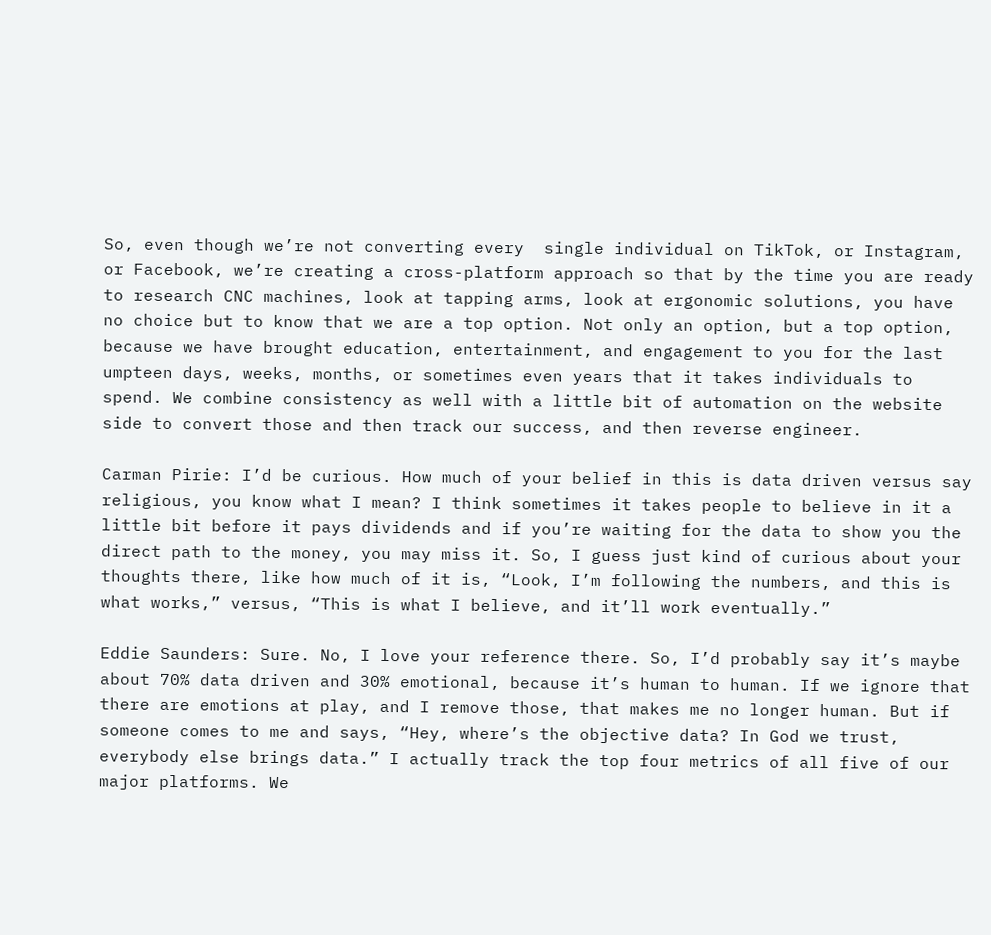So, even though we’re not converting every  single individual on TikTok, or Instagram, or Facebook, we’re creating a cross-platform approach so that by the time you are ready to research CNC machines, look at tapping arms, look at ergonomic solutions, you have no choice but to know that we are a top option. Not only an option, but a top option, because we have brought education, entertainment, and engagement to you for the last umpteen days, weeks, months, or sometimes even years that it takes individuals to spend. We combine consistency as well with a little bit of automation on the website side to convert those and then track our success, and then reverse engineer.

Carman Pirie: I’d be curious. How much of your belief in this is data driven versus say religious, you know what I mean? I think sometimes it takes people to believe in it a little bit before it pays dividends and if you’re waiting for the data to show you the direct path to the money, you may miss it. So, I guess just kind of curious about your thoughts there, like how much of it is, “Look, I’m following the numbers, and this is what works,” versus, “This is what I believe, and it’ll work eventually.”

Eddie Saunders: Sure. No, I love your reference there. So, I’d probably say it’s maybe about 70% data driven and 30% emotional, because it’s human to human. If we ignore that there are emotions at play, and I remove those, that makes me no longer human. But if someone comes to me and says, “Hey, where’s the objective data? In God we trust, everybody else brings data.” I actually track the top four metrics of all five of our major platforms. We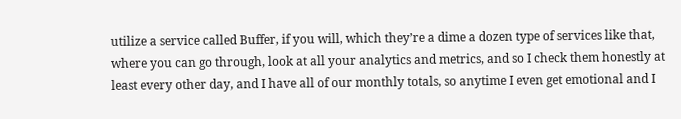utilize a service called Buffer, if you will, which they’re a dime a dozen type of services like that, where you can go through, look at all your analytics and metrics, and so I check them honestly at least every other day, and I have all of our monthly totals, so anytime I even get emotional and I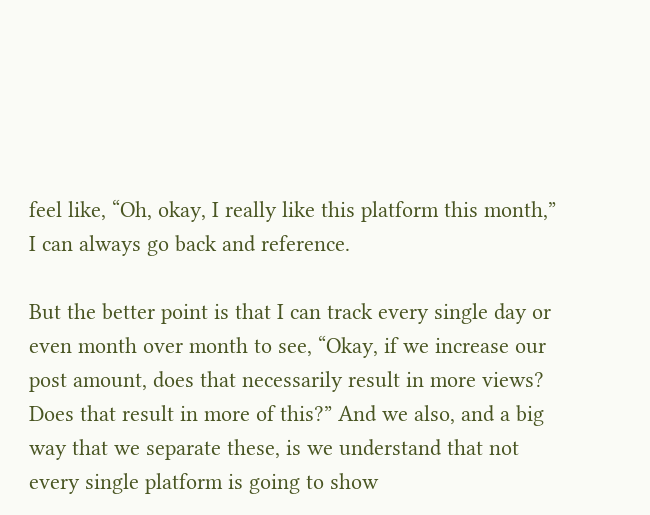feel like, “Oh, okay, I really like this platform this month,” I can always go back and reference.

But the better point is that I can track every single day or even month over month to see, “Okay, if we increase our post amount, does that necessarily result in more views? Does that result in more of this?” And we also, and a big way that we separate these, is we understand that not every single platform is going to show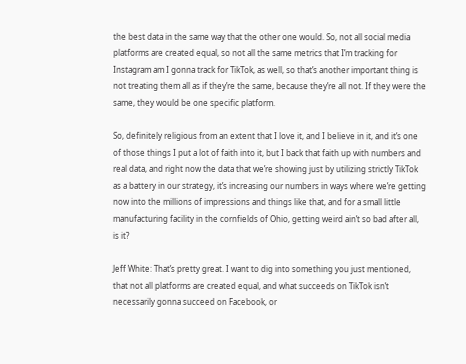the best data in the same way that the other one would. So, not all social media platforms are created equal, so not all the same metrics that I’m tracking for Instagram am I gonna track for TikTok, as well, so that’s another important thing is not treating them all as if they’re the same, because they’re all not. If they were the same, they would be one specific platform.

So, definitely religious from an extent that I love it, and I believe in it, and it’s one of those things I put a lot of faith into it, but I back that faith up with numbers and real data, and right now the data that we’re showing just by utilizing strictly TikTok as a battery in our strategy, it’s increasing our numbers in ways where we’re getting now into the millions of impressions and things like that, and for a small little manufacturing facility in the cornfields of Ohio, getting weird ain’t so bad after all, is it?

Jeff White: That’s pretty great. I want to dig into something you just mentioned, that not all platforms are created equal, and what succeeds on TikTok isn’t necessarily gonna succeed on Facebook, or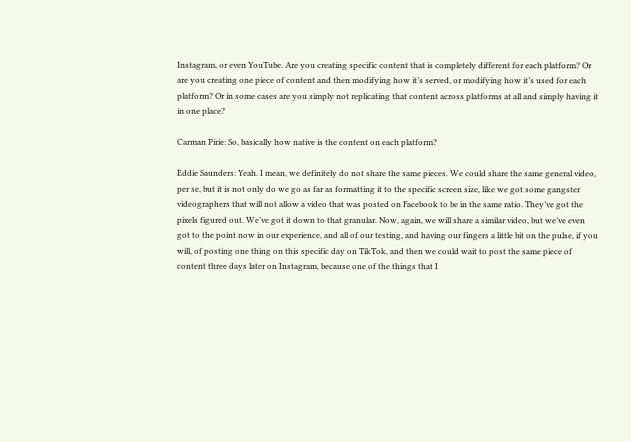Instagram, or even YouTube. Are you creating specific content that is completely different for each platform? Or are you creating one piece of content and then modifying how it’s served, or modifying how it’s used for each platform? Or in some cases are you simply not replicating that content across platforms at all and simply having it in one place?

Carman Pirie: So, basically how native is the content on each platform?

Eddie Saunders: Yeah. I mean, we definitely do not share the same pieces. We could share the same general video, per se, but it is not only do we go as far as formatting it to the specific screen size, like we got some gangster videographers that will not allow a video that was posted on Facebook to be in the same ratio. They’ve got the pixels figured out. We’ve got it down to that granular. Now, again, we will share a similar video, but we’ve even got to the point now in our experience, and all of our testing, and having our fingers a little bit on the pulse, if you will, of posting one thing on this specific day on TikTok, and then we could wait to post the same piece of content three days later on Instagram, because one of the things that I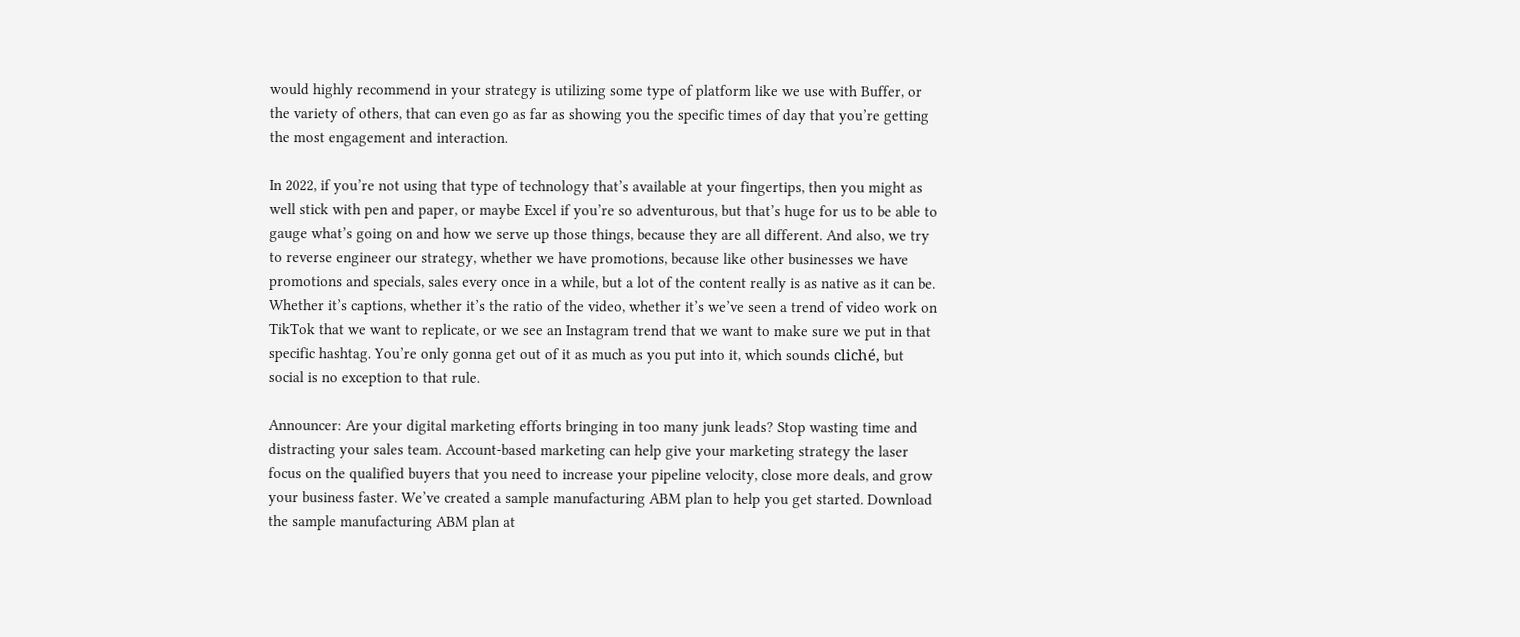would highly recommend in your strategy is utilizing some type of platform like we use with Buffer, or the variety of others, that can even go as far as showing you the specific times of day that you’re getting the most engagement and interaction.

In 2022, if you’re not using that type of technology that’s available at your fingertips, then you might as well stick with pen and paper, or maybe Excel if you’re so adventurous, but that’s huge for us to be able to gauge what’s going on and how we serve up those things, because they are all different. And also, we try to reverse engineer our strategy, whether we have promotions, because like other businesses we have promotions and specials, sales every once in a while, but a lot of the content really is as native as it can be. Whether it’s captions, whether it’s the ratio of the video, whether it’s we’ve seen a trend of video work on TikTok that we want to replicate, or we see an Instagram trend that we want to make sure we put in that specific hashtag. You’re only gonna get out of it as much as you put into it, which sounds cliché, but social is no exception to that rule.

Announcer: Are your digital marketing efforts bringing in too many junk leads? Stop wasting time and distracting your sales team. Account-based marketing can help give your marketing strategy the laser focus on the qualified buyers that you need to increase your pipeline velocity, close more deals, and grow your business faster. We’ve created a sample manufacturing ABM plan to help you get started. Download the sample manufacturing ABM plan at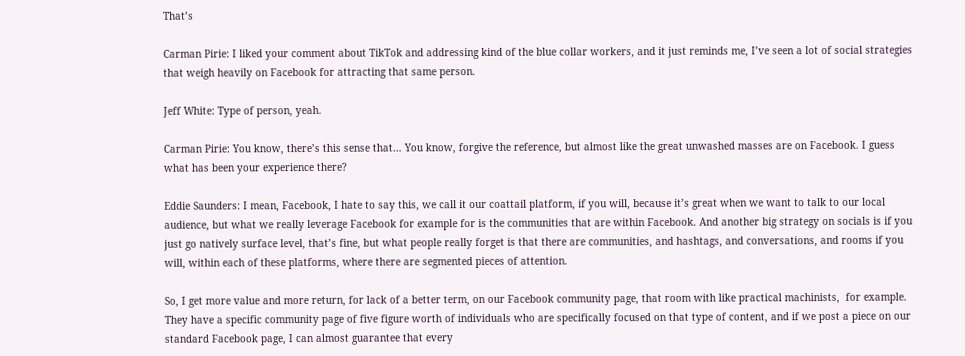That’s

Carman Pirie: I liked your comment about TikTok and addressing kind of the blue collar workers, and it just reminds me, I’ve seen a lot of social strategies that weigh heavily on Facebook for attracting that same person.

Jeff White: Type of person, yeah.

Carman Pirie: You know, there’s this sense that… You know, forgive the reference, but almost like the great unwashed masses are on Facebook. I guess what has been your experience there?

Eddie Saunders: I mean, Facebook, I hate to say this, we call it our coattail platform, if you will, because it’s great when we want to talk to our local audience, but what we really leverage Facebook for example for is the communities that are within Facebook. And another big strategy on socials is if you just go natively surface level, that’s fine, but what people really forget is that there are communities, and hashtags, and conversations, and rooms if you will, within each of these platforms, where there are segmented pieces of attention.

So, I get more value and more return, for lack of a better term, on our Facebook community page, that room with like practical machinists,  for example. They have a specific community page of five figure worth of individuals who are specifically focused on that type of content, and if we post a piece on our standard Facebook page, I can almost guarantee that every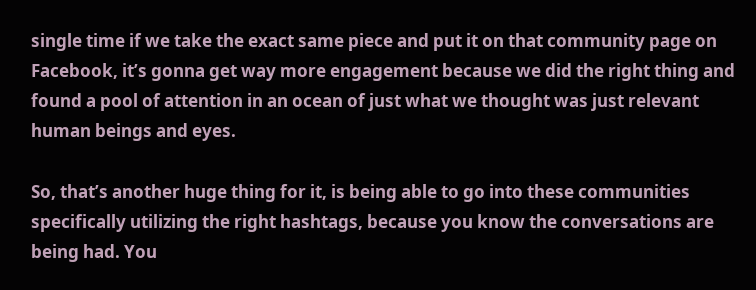single time if we take the exact same piece and put it on that community page on Facebook, it’s gonna get way more engagement because we did the right thing and found a pool of attention in an ocean of just what we thought was just relevant human beings and eyes.

So, that’s another huge thing for it, is being able to go into these communities specifically utilizing the right hashtags, because you know the conversations are being had. You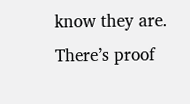know they are. There’s proof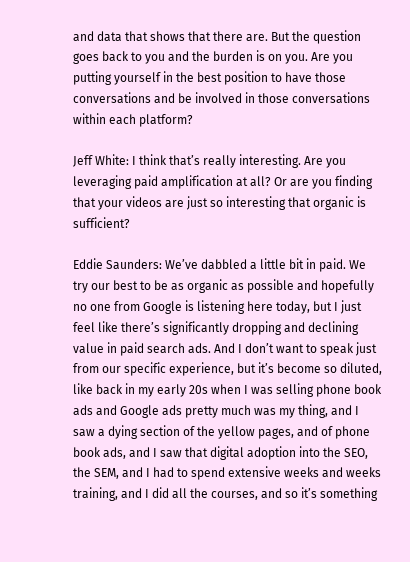and data that shows that there are. But the question goes back to you and the burden is on you. Are you putting yourself in the best position to have those conversations and be involved in those conversations within each platform?

Jeff White: I think that’s really interesting. Are you leveraging paid amplification at all? Or are you finding that your videos are just so interesting that organic is sufficient?

Eddie Saunders: We’ve dabbled a little bit in paid. We try our best to be as organic as possible and hopefully no one from Google is listening here today, but I just feel like there’s significantly dropping and declining value in paid search ads. And I don’t want to speak just from our specific experience, but it’s become so diluted, like back in my early 20s when I was selling phone book ads and Google ads pretty much was my thing, and I saw a dying section of the yellow pages, and of phone book ads, and I saw that digital adoption into the SEO, the SEM, and I had to spend extensive weeks and weeks training, and I did all the courses, and so it’s something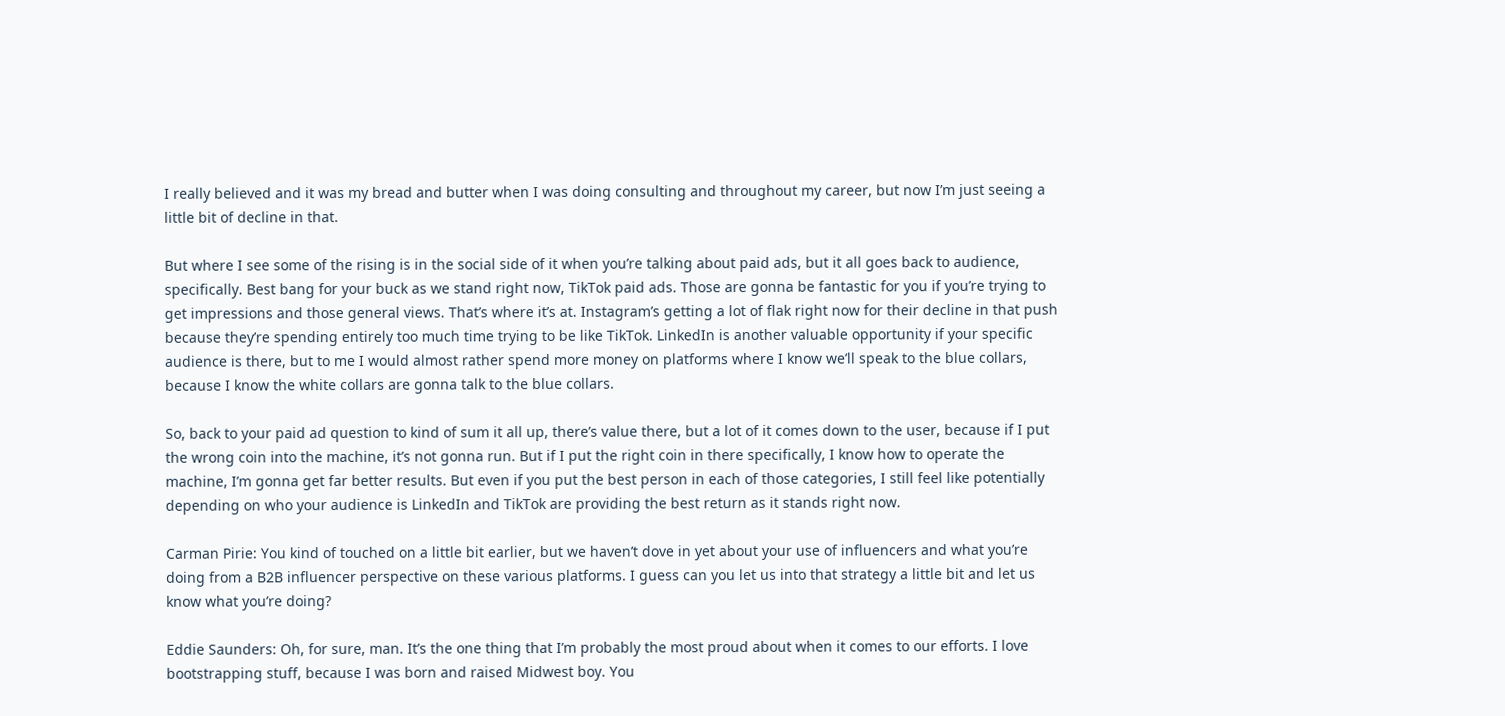I really believed and it was my bread and butter when I was doing consulting and throughout my career, but now I’m just seeing a little bit of decline in that.

But where I see some of the rising is in the social side of it when you’re talking about paid ads, but it all goes back to audience, specifically. Best bang for your buck as we stand right now, TikTok paid ads. Those are gonna be fantastic for you if you’re trying to get impressions and those general views. That’s where it’s at. Instagram’s getting a lot of flak right now for their decline in that push because they’re spending entirely too much time trying to be like TikTok. LinkedIn is another valuable opportunity if your specific audience is there, but to me I would almost rather spend more money on platforms where I know we’ll speak to the blue collars, because I know the white collars are gonna talk to the blue collars.

So, back to your paid ad question to kind of sum it all up, there’s value there, but a lot of it comes down to the user, because if I put the wrong coin into the machine, it’s not gonna run. But if I put the right coin in there specifically, I know how to operate the machine, I’m gonna get far better results. But even if you put the best person in each of those categories, I still feel like potentially depending on who your audience is LinkedIn and TikTok are providing the best return as it stands right now.

Carman Pirie: You kind of touched on a little bit earlier, but we haven’t dove in yet about your use of influencers and what you’re doing from a B2B influencer perspective on these various platforms. I guess can you let us into that strategy a little bit and let us know what you’re doing?

Eddie Saunders: Oh, for sure, man. It’s the one thing that I’m probably the most proud about when it comes to our efforts. I love bootstrapping stuff, because I was born and raised Midwest boy. You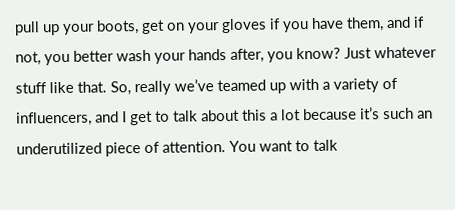pull up your boots, get on your gloves if you have them, and if not, you better wash your hands after, you know? Just whatever stuff like that. So, really we’ve teamed up with a variety of influencers, and I get to talk about this a lot because it’s such an underutilized piece of attention. You want to talk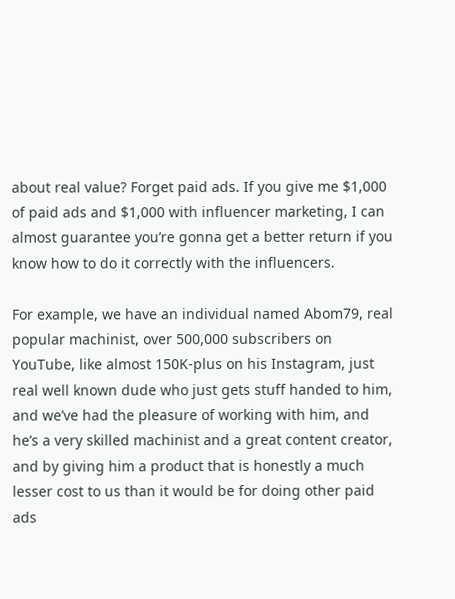about real value? Forget paid ads. If you give me $1,000 of paid ads and $1,000 with influencer marketing, I can almost guarantee you’re gonna get a better return if you know how to do it correctly with the influencers.

For example, we have an individual named Abom79, real popular machinist, over 500,000 subscribers on YouTube, like almost 150K-plus on his Instagram, just real well known dude who just gets stuff handed to him, and we’ve had the pleasure of working with him, and he’s a very skilled machinist and a great content creator, and by giving him a product that is honestly a much lesser cost to us than it would be for doing other paid ads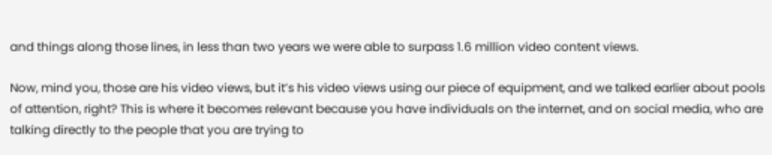and things along those lines, in less than two years we were able to surpass 1.6 million video content views.

Now, mind you, those are his video views, but it’s his video views using our piece of equipment, and we talked earlier about pools of attention, right? This is where it becomes relevant because you have individuals on the internet, and on social media, who are talking directly to the people that you are trying to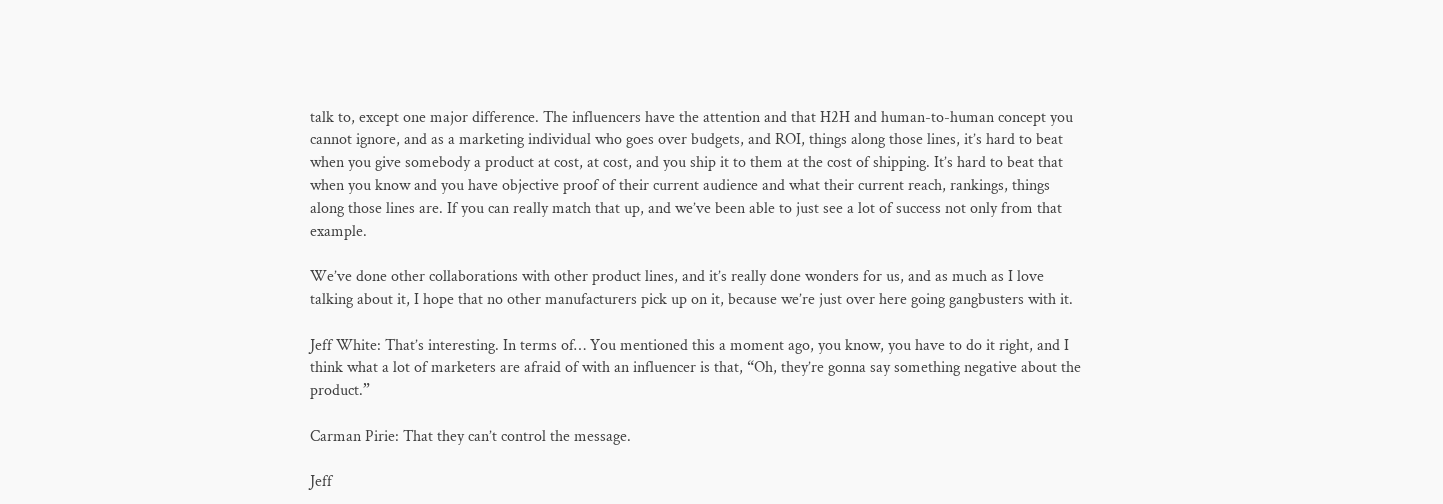talk to, except one major difference. The influencers have the attention and that H2H and human-to-human concept you cannot ignore, and as a marketing individual who goes over budgets, and ROI, things along those lines, it’s hard to beat when you give somebody a product at cost, at cost, and you ship it to them at the cost of shipping. It’s hard to beat that when you know and you have objective proof of their current audience and what their current reach, rankings, things along those lines are. If you can really match that up, and we’ve been able to just see a lot of success not only from that example.

We’ve done other collaborations with other product lines, and it’s really done wonders for us, and as much as I love talking about it, I hope that no other manufacturers pick up on it, because we’re just over here going gangbusters with it.

Jeff White: That’s interesting. In terms of… You mentioned this a moment ago, you know, you have to do it right, and I think what a lot of marketers are afraid of with an influencer is that, “Oh, they’re gonna say something negative about the product.”

Carman Pirie: That they can’t control the message.

Jeff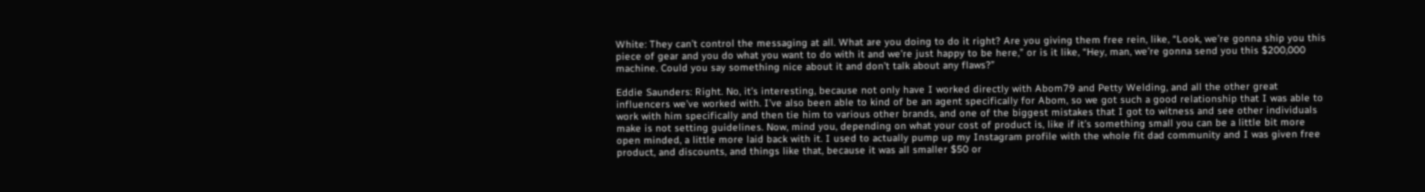White: They can’t control the messaging at all. What are you doing to do it right? Are you giving them free rein, like, “Look, we’re gonna ship you this piece of gear and you do what you want to do with it and we’re just happy to be here,” or is it like, “Hey, man, we’re gonna send you this $200,000 machine. Could you say something nice about it and don’t talk about any flaws?”

Eddie Saunders: Right. No, it’s interesting, because not only have I worked directly with Abom79 and Petty Welding, and all the other great influencers we’ve worked with. I’ve also been able to kind of be an agent specifically for Abom, so we got such a good relationship that I was able to work with him specifically and then tie him to various other brands, and one of the biggest mistakes that I got to witness and see other individuals make is not setting guidelines. Now, mind you, depending on what your cost of product is, like if it’s something small you can be a little bit more open minded, a little more laid back with it. I used to actually pump up my Instagram profile with the whole fit dad community and I was given free product, and discounts, and things like that, because it was all smaller $50 or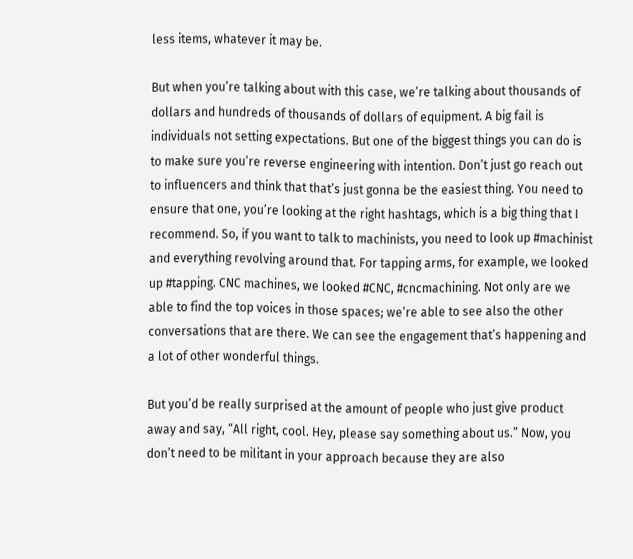less items, whatever it may be.

But when you’re talking about with this case, we’re talking about thousands of dollars and hundreds of thousands of dollars of equipment. A big fail is individuals not setting expectations. But one of the biggest things you can do is to make sure you’re reverse engineering with intention. Don’t just go reach out to influencers and think that that’s just gonna be the easiest thing. You need to ensure that one, you’re looking at the right hashtags, which is a big thing that I recommend. So, if you want to talk to machinists, you need to look up #machinist and everything revolving around that. For tapping arms, for example, we looked up #tapping. CNC machines, we looked #CNC, #cncmachining. Not only are we able to find the top voices in those spaces; we’re able to see also the other conversations that are there. We can see the engagement that’s happening and a lot of other wonderful things.

But you’d be really surprised at the amount of people who just give product away and say, “All right, cool. Hey, please say something about us.” Now, you don’t need to be militant in your approach because they are also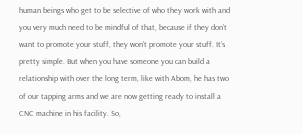human beings who get to be selective of who they work with and you very much need to be mindful of that, because if they don’t want to promote your stuff, they won’t promote your stuff. It’s pretty simple. But when you have someone you can build a relationship with over the long term, like with Abom, he has two of our tapping arms and we are now getting ready to install a CNC machine in his facility. So,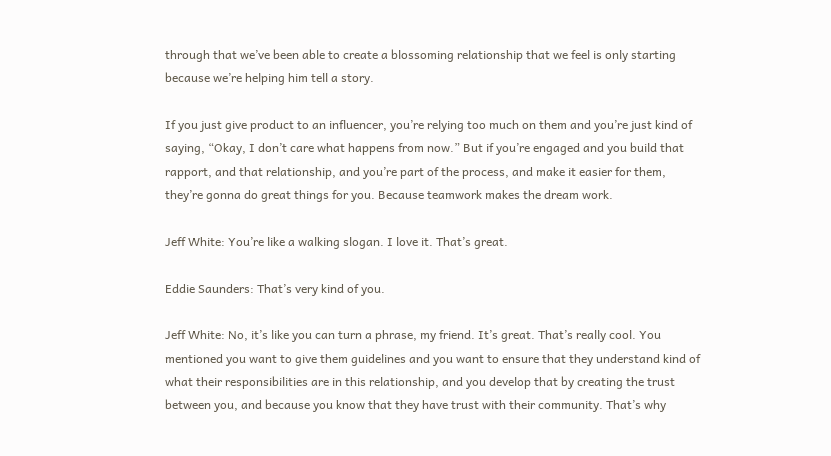through that we’ve been able to create a blossoming relationship that we feel is only starting because we’re helping him tell a story.

If you just give product to an influencer, you’re relying too much on them and you’re just kind of saying, “Okay, I don’t care what happens from now.” But if you’re engaged and you build that rapport, and that relationship, and you’re part of the process, and make it easier for them, they’re gonna do great things for you. Because teamwork makes the dream work.

Jeff White: You’re like a walking slogan. I love it. That’s great.

Eddie Saunders: That’s very kind of you.

Jeff White: No, it’s like you can turn a phrase, my friend. It’s great. That’s really cool. You mentioned you want to give them guidelines and you want to ensure that they understand kind of what their responsibilities are in this relationship, and you develop that by creating the trust between you, and because you know that they have trust with their community. That’s why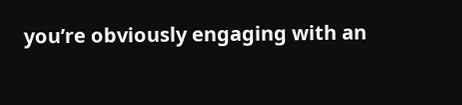you’re obviously engaging with an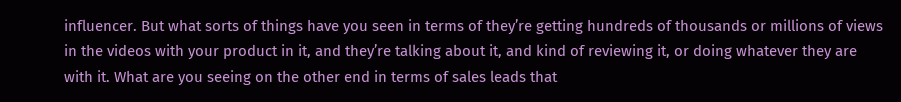influencer. But what sorts of things have you seen in terms of they’re getting hundreds of thousands or millions of views in the videos with your product in it, and they’re talking about it, and kind of reviewing it, or doing whatever they are with it. What are you seeing on the other end in terms of sales leads that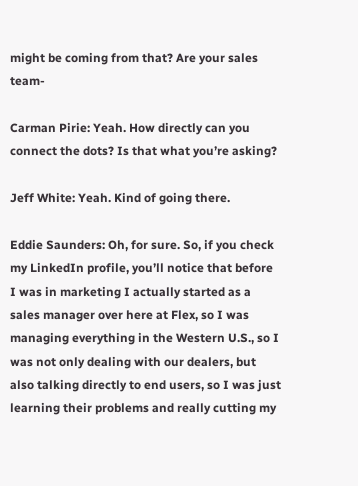might be coming from that? Are your sales team-

Carman Pirie: Yeah. How directly can you connect the dots? Is that what you’re asking?

Jeff White: Yeah. Kind of going there.

Eddie Saunders: Oh, for sure. So, if you check my LinkedIn profile, you’ll notice that before I was in marketing I actually started as a sales manager over here at Flex, so I was managing everything in the Western U.S., so I was not only dealing with our dealers, but also talking directly to end users, so I was just learning their problems and really cutting my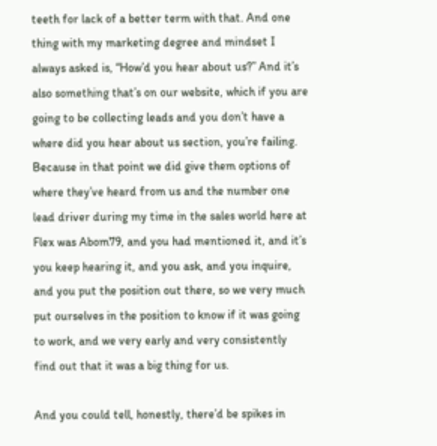teeth for lack of a better term with that. And one thing with my marketing degree and mindset I always asked is, “How’d you hear about us?” And it’s also something that’s on our website, which if you are going to be collecting leads and you don’t have a where did you hear about us section, you’re failing. Because in that point we did give them options of where they’ve heard from us and the number one lead driver during my time in the sales world here at Flex was Abom79, and you had mentioned it, and it’s you keep hearing it, and you ask, and you inquire, and you put the position out there, so we very much put ourselves in the position to know if it was going to work, and we very early and very consistently find out that it was a big thing for us.

And you could tell, honestly, there’d be spikes in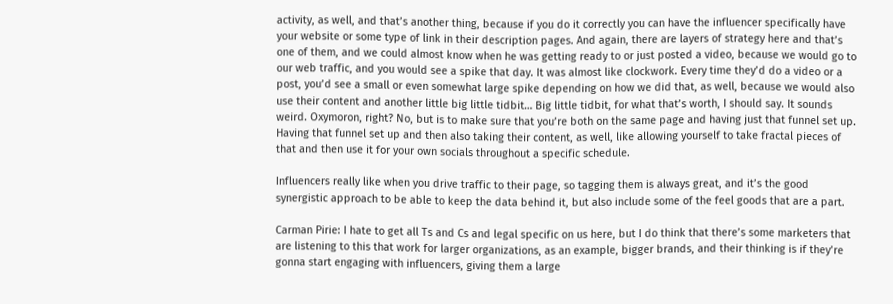activity, as well, and that’s another thing, because if you do it correctly you can have the influencer specifically have your website or some type of link in their description pages. And again, there are layers of strategy here and that’s one of them, and we could almost know when he was getting ready to or just posted a video, because we would go to our web traffic, and you would see a spike that day. It was almost like clockwork. Every time they’d do a video or a post, you’d see a small or even somewhat large spike depending on how we did that, as well, because we would also use their content and another little big little tidbit… Big little tidbit, for what that’s worth, I should say. It sounds weird. Oxymoron, right? No, but is to make sure that you’re both on the same page and having just that funnel set up. Having that funnel set up and then also taking their content, as well, like allowing yourself to take fractal pieces of that and then use it for your own socials throughout a specific schedule.

Influencers really like when you drive traffic to their page, so tagging them is always great, and it’s the good synergistic approach to be able to keep the data behind it, but also include some of the feel goods that are a part.

Carman Pirie: I hate to get all Ts and Cs and legal specific on us here, but I do think that there’s some marketers that are listening to this that work for larger organizations, as an example, bigger brands, and their thinking is if they’re gonna start engaging with influencers, giving them a large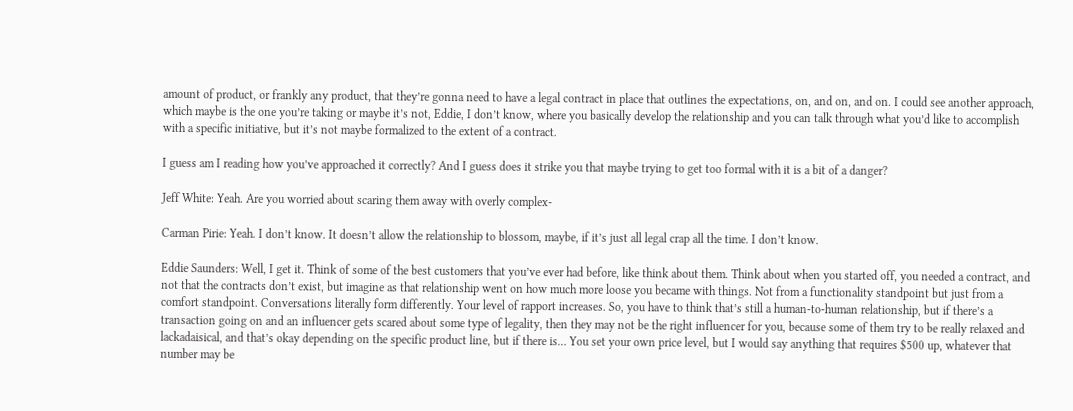amount of product, or frankly any product, that they’re gonna need to have a legal contract in place that outlines the expectations, on, and on, and on. I could see another approach, which maybe is the one you’re taking or maybe it’s not, Eddie, I don’t know, where you basically develop the relationship and you can talk through what you’d like to accomplish with a specific initiative, but it’s not maybe formalized to the extent of a contract.

I guess am I reading how you’ve approached it correctly? And I guess does it strike you that maybe trying to get too formal with it is a bit of a danger?

Jeff White: Yeah. Are you worried about scaring them away with overly complex-

Carman Pirie: Yeah. I don’t know. It doesn’t allow the relationship to blossom, maybe, if it’s just all legal crap all the time. I don’t know.

Eddie Saunders: Well, I get it. Think of some of the best customers that you’ve ever had before, like think about them. Think about when you started off, you needed a contract, and not that the contracts don’t exist, but imagine as that relationship went on how much more loose you became with things. Not from a functionality standpoint but just from a comfort standpoint. Conversations literally form differently. Your level of rapport increases. So, you have to think that’s still a human-to-human relationship, but if there’s a transaction going on and an influencer gets scared about some type of legality, then they may not be the right influencer for you, because some of them try to be really relaxed and lackadaisical, and that’s okay depending on the specific product line, but if there is… You set your own price level, but I would say anything that requires $500 up, whatever that number may be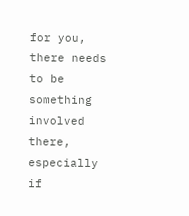for you, there needs to be something involved there, especially if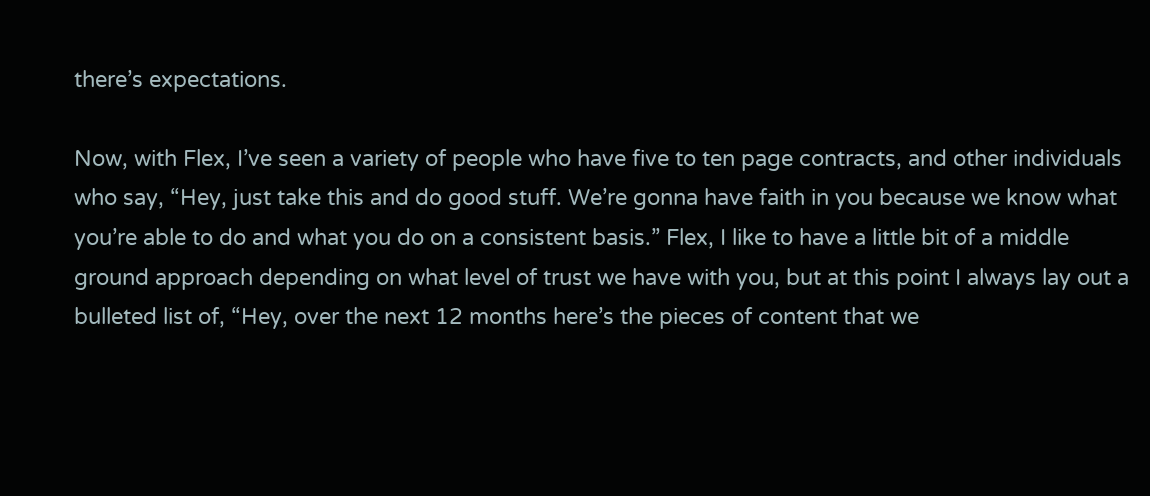there’s expectations.

Now, with Flex, I’ve seen a variety of people who have five to ten page contracts, and other individuals who say, “Hey, just take this and do good stuff. We’re gonna have faith in you because we know what you’re able to do and what you do on a consistent basis.” Flex, I like to have a little bit of a middle ground approach depending on what level of trust we have with you, but at this point I always lay out a bulleted list of, “Hey, over the next 12 months here’s the pieces of content that we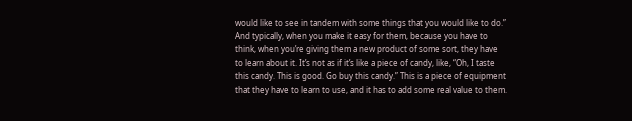would like to see in tandem with some things that you would like to do.” And typically, when you make it easy for them, because you have to think, when you’re giving them a new product of some sort, they have to learn about it. It’s not as if it’s like a piece of candy, like, “Oh, I taste this candy. This is good. Go buy this candy.” This is a piece of equipment that they have to learn to use, and it has to add some real value to them.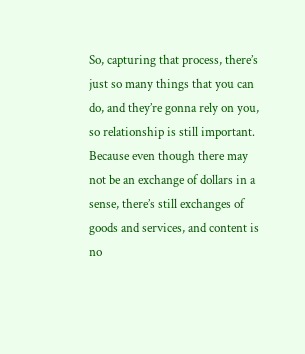So, capturing that process, there’s just so many things that you can do, and they’re gonna rely on you, so relationship is still important. Because even though there may not be an exchange of dollars in a sense, there’s still exchanges of goods and services, and content is no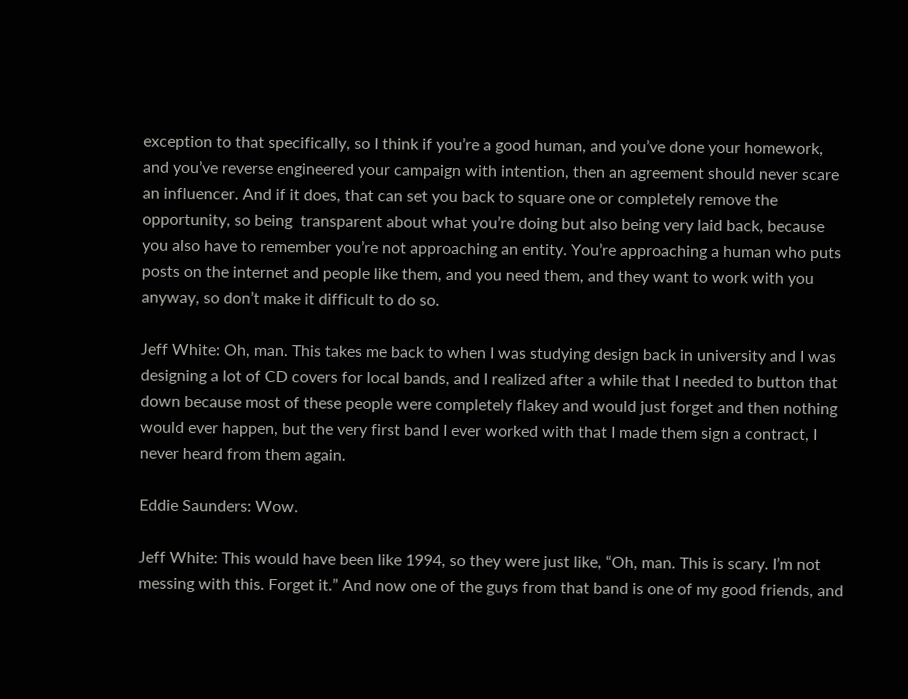exception to that specifically, so I think if you’re a good human, and you’ve done your homework, and you’ve reverse engineered your campaign with intention, then an agreement should never scare an influencer. And if it does, that can set you back to square one or completely remove the opportunity, so being  transparent about what you’re doing but also being very laid back, because you also have to remember you’re not approaching an entity. You’re approaching a human who puts posts on the internet and people like them, and you need them, and they want to work with you anyway, so don’t make it difficult to do so.

Jeff White: Oh, man. This takes me back to when I was studying design back in university and I was designing a lot of CD covers for local bands, and I realized after a while that I needed to button that down because most of these people were completely flakey and would just forget and then nothing would ever happen, but the very first band I ever worked with that I made them sign a contract, I never heard from them again.

Eddie Saunders: Wow.

Jeff White: This would have been like 1994, so they were just like, “Oh, man. This is scary. I’m not messing with this. Forget it.” And now one of the guys from that band is one of my good friends, and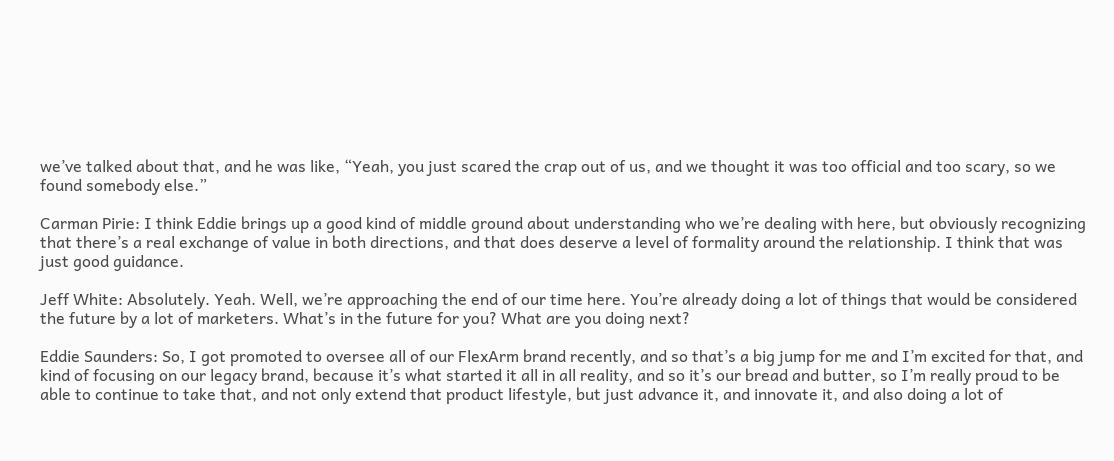we’ve talked about that, and he was like, “Yeah, you just scared the crap out of us, and we thought it was too official and too scary, so we found somebody else.”

Carman Pirie: I think Eddie brings up a good kind of middle ground about understanding who we’re dealing with here, but obviously recognizing that there’s a real exchange of value in both directions, and that does deserve a level of formality around the relationship. I think that was just good guidance.

Jeff White: Absolutely. Yeah. Well, we’re approaching the end of our time here. You’re already doing a lot of things that would be considered the future by a lot of marketers. What’s in the future for you? What are you doing next?

Eddie Saunders: So, I got promoted to oversee all of our FlexArm brand recently, and so that’s a big jump for me and I’m excited for that, and kind of focusing on our legacy brand, because it’s what started it all in all reality, and so it’s our bread and butter, so I’m really proud to be able to continue to take that, and not only extend that product lifestyle, but just advance it, and innovate it, and also doing a lot of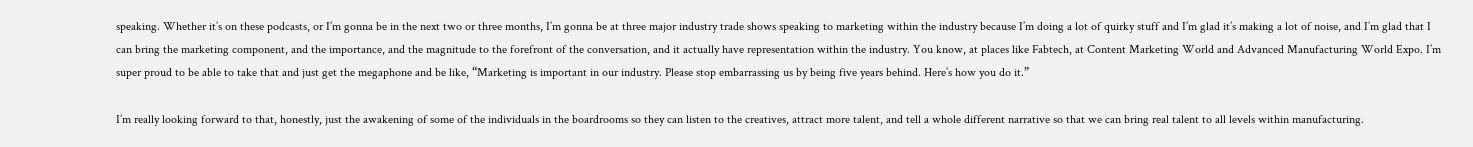speaking. Whether it’s on these podcasts, or I’m gonna be in the next two or three months, I’m gonna be at three major industry trade shows speaking to marketing within the industry because I’m doing a lot of quirky stuff and I’m glad it’s making a lot of noise, and I’m glad that I can bring the marketing component, and the importance, and the magnitude to the forefront of the conversation, and it actually have representation within the industry. You know, at places like Fabtech, at Content Marketing World and Advanced Manufacturing World Expo. I’m super proud to be able to take that and just get the megaphone and be like, “Marketing is important in our industry. Please stop embarrassing us by being five years behind. Here’s how you do it.”

I’m really looking forward to that, honestly, just the awakening of some of the individuals in the boardrooms so they can listen to the creatives, attract more talent, and tell a whole different narrative so that we can bring real talent to all levels within manufacturing.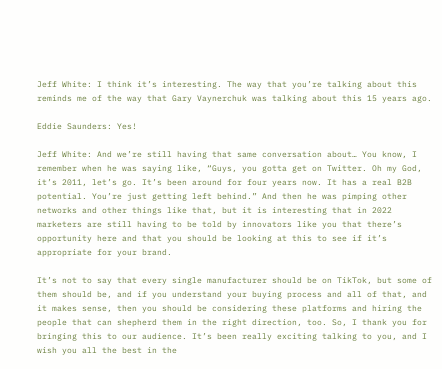Jeff White: I think it’s interesting. The way that you’re talking about this reminds me of the way that Gary Vaynerchuk was talking about this 15 years ago.

Eddie Saunders: Yes!

Jeff White: And we’re still having that same conversation about… You know, I remember when he was saying like, “Guys, you gotta get on Twitter. Oh my God, it’s 2011, let’s go. It’s been around for four years now. It has a real B2B potential. You’re just getting left behind.” And then he was pimping other networks and other things like that, but it is interesting that in 2022 marketers are still having to be told by innovators like you that there’s opportunity here and that you should be looking at this to see if it’s appropriate for your brand.

It’s not to say that every single manufacturer should be on TikTok, but some of them should be, and if you understand your buying process and all of that, and it makes sense, then you should be considering these platforms and hiring the people that can shepherd them in the right direction, too. So, I thank you for bringing this to our audience. It’s been really exciting talking to you, and I wish you all the best in the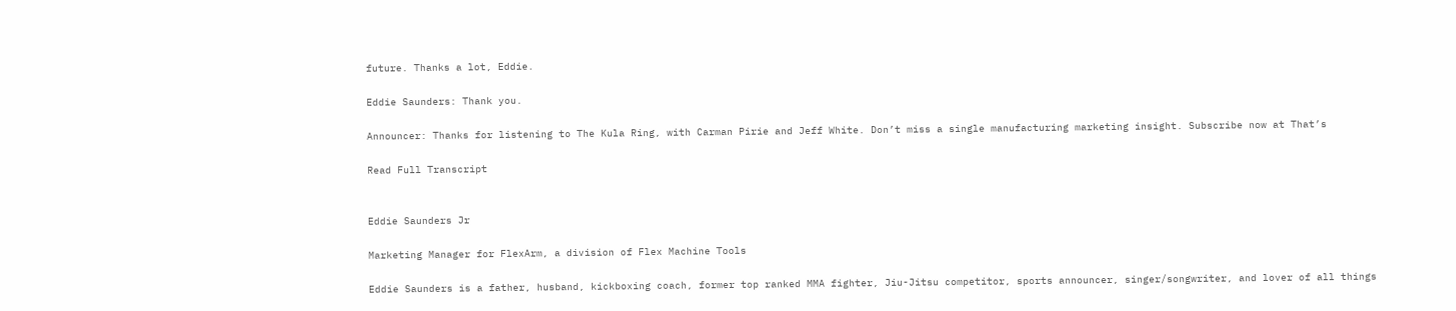future. Thanks a lot, Eddie.

Eddie Saunders: Thank you.

Announcer: Thanks for listening to The Kula Ring, with Carman Pirie and Jeff White. Don’t miss a single manufacturing marketing insight. Subscribe now at That’s

Read Full Transcript


Eddie Saunders Jr

Marketing Manager for FlexArm, a division of Flex Machine Tools

Eddie Saunders is a father, husband, kickboxing coach, former top ranked MMA fighter, Jiu-Jitsu competitor, sports announcer, singer/songwriter, and lover of all things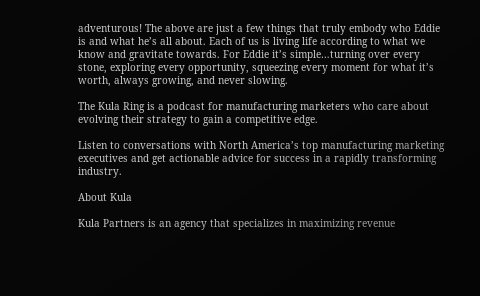adventurous! The above are just a few things that truly embody who Eddie is and what he’s all about. Each of us is living life according to what we know and gravitate towards. For Eddie it’s simple…turning over every stone, exploring every opportunity, squeezing every moment for what it’s worth, always growing, and never slowing.

The Kula Ring is a podcast for manufacturing marketers who care about evolving their strategy to gain a competitive edge.

Listen to conversations with North America’s top manufacturing marketing executives and get actionable advice for success in a rapidly transforming industry.

About Kula

Kula Partners is an agency that specializes in maximizing revenue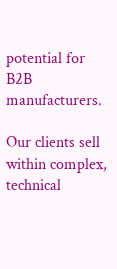potential for B2B manufacturers.

Our clients sell within complex, technical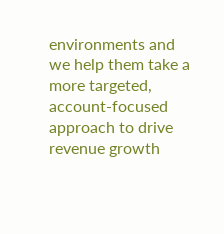environments and we help them take a more targeted, account-focused approach to drive revenue growth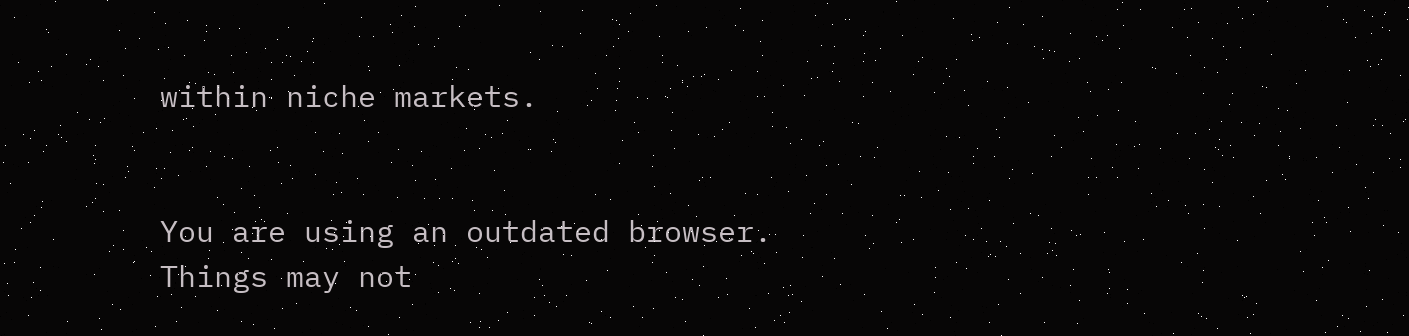within niche markets.


You are using an outdated browser. Things may not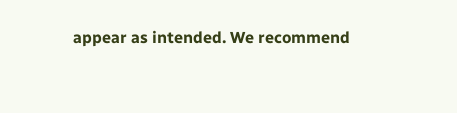appear as intended. We recommend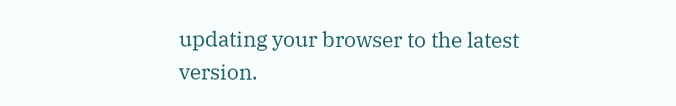updating your browser to the latest version.